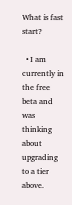What is fast start?

  • I am currently in the free beta and was thinking about upgrading to a tier above.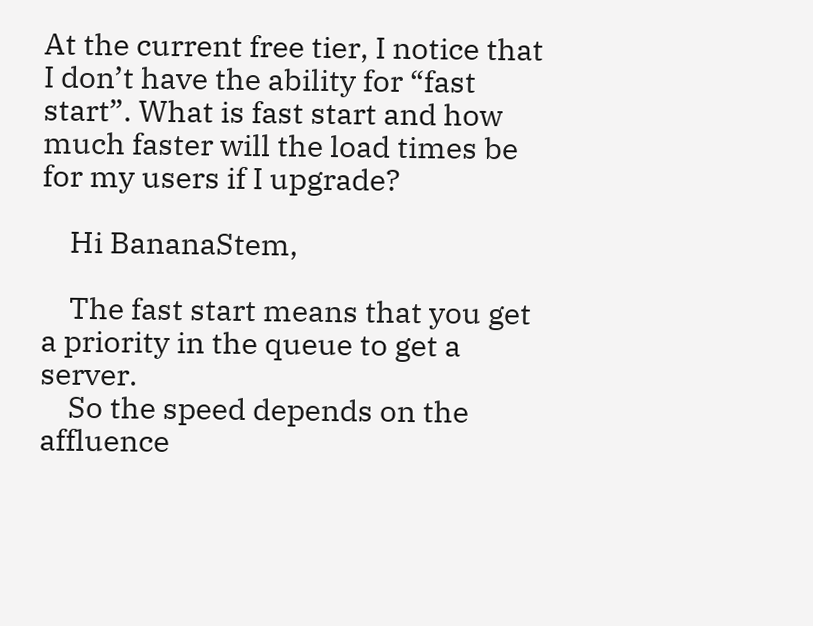At the current free tier, I notice that I don’t have the ability for “fast start”. What is fast start and how much faster will the load times be for my users if I upgrade?

    Hi BananaStem,

    The fast start means that you get a priority in the queue to get a server.
    So the speed depends on the affluence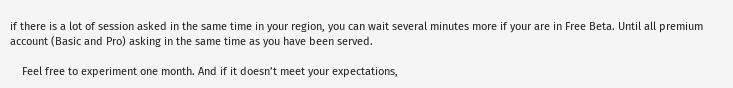if there is a lot of session asked in the same time in your region, you can wait several minutes more if your are in Free Beta. Until all premium account (Basic and Pro) asking in the same time as you have been served.

    Feel free to experiment one month. And if it doesn’t meet your expectations,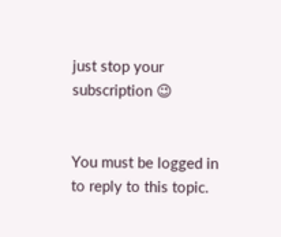just stop your subscription 😉


You must be logged in to reply to this topic.